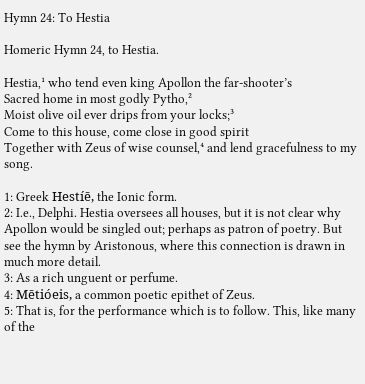Hymn 24: To Hestia

Homeric Hymn 24, to Hestia.

Hestia,¹ who tend even king Apollon the far-shooter’s
Sacred home in most godly Pytho,²
Moist olive oil ever drips from your locks;³
Come to this house, come close in good spirit
Together with Zeus of wise counsel,⁴ and lend gracefulness to my song.

1: Greek Hestíē, the Ionic form.
2: I.e., Delphi. Hestia oversees all houses, but it is not clear why Apollon would be singled out; perhaps as patron of poetry. But see the hymn by Aristonous, where this connection is drawn in much more detail.
3: As a rich unguent or perfume.
4: Mētióeis, a common poetic epithet of Zeus.
5: That is, for the performance which is to follow. This, like many of the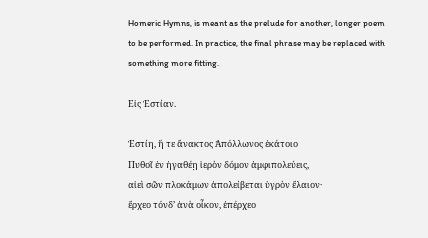Homeric Hymns, is meant as the prelude for another, longer poem to be performed. In practice, the final phrase may be replaced with something more fitting.

Εἰς Ἑστίαν.

Ἑστίη, ἥ τε ἄνακτος Ἀπόλλωνος ἑκάτοιο
Πυθοῖ ἐν ἠγαθέῃ ἱερὸν δόμον ἀμφιπολεύεις,
αἰεὶ σῶν πλοκάμων ἀπολείβεται ὑγρὸν ἔλαιον·
ἔρχεο τόνδ’ ἀνὰ οἶκον, ἐπέρχεο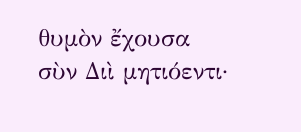θυμὸν ἔχουσα
σὺν Διὶ μητιόεντι·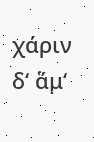χάριν δ‘ ἅμ‘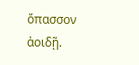ὄπασσον ἀοιδῇ.